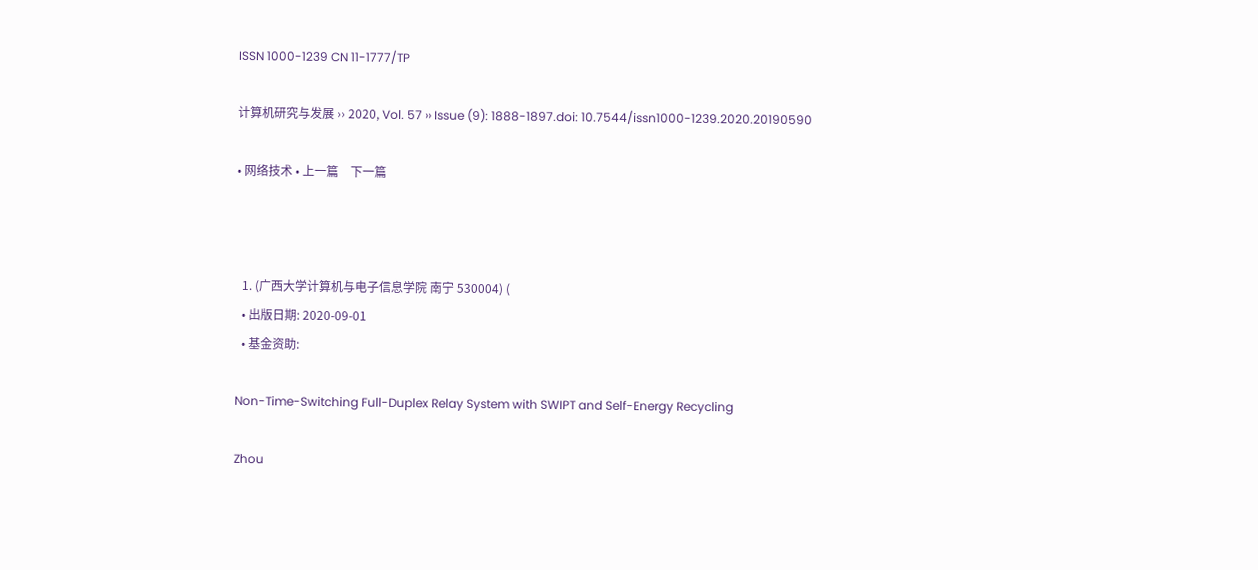ISSN 1000-1239 CN 11-1777/TP

计算机研究与发展 ›› 2020, Vol. 57 ›› Issue (9): 1888-1897.doi: 10.7544/issn1000-1239.2020.20190590

• 网络技术 • 上一篇    下一篇



  1. (广西大学计算机与电子信息学院 南宁 530004) (
  • 出版日期: 2020-09-01
  • 基金资助:

Non-Time-Switching Full-Duplex Relay System with SWIPT and Self-Energy Recycling

Zhou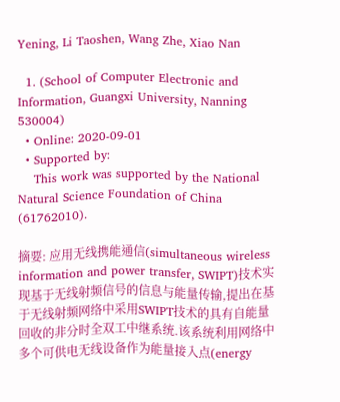Yening, Li Taoshen, Wang Zhe, Xiao Nan

  1. (School of Computer Electronic and Information, Guangxi University, Nanning 530004)
  • Online: 2020-09-01
  • Supported by:
    This work was supported by the National Natural Science Foundation of China (61762010).

摘要: 应用无线携能通信(simultaneous wireless information and power transfer, SWIPT)技术实现基于无线射频信号的信息与能量传输,提出在基于无线射频网络中采用SWIPT技术的具有自能量回收的非分时全双工中继系统.该系统利用网络中多个可供电无线设备作为能量接入点(energy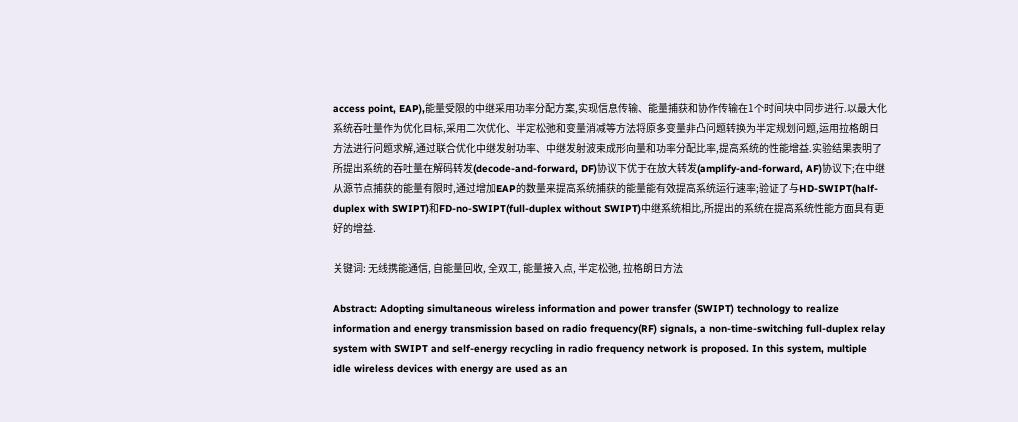access point, EAP),能量受限的中继采用功率分配方案,实现信息传输、能量捕获和协作传输在1个时间块中同步进行.以最大化系统吞吐量作为优化目标,采用二次优化、半定松弛和变量消减等方法将原多变量非凸问题转换为半定规划问题,运用拉格朗日方法进行问题求解,通过联合优化中继发射功率、中继发射波束成形向量和功率分配比率,提高系统的性能增益.实验结果表明了所提出系统的吞吐量在解码转发(decode-and-forward, DF)协议下优于在放大转发(amplify-and-forward, AF)协议下;在中继从源节点捕获的能量有限时,通过增加EAP的数量来提高系统捕获的能量能有效提高系统运行速率;验证了与HD-SWIPT(half-duplex with SWIPT)和FD-no-SWIPT(full-duplex without SWIPT)中继系统相比,所提出的系统在提高系统性能方面具有更好的增益.

关键词: 无线携能通信, 自能量回收, 全双工, 能量接入点, 半定松弛, 拉格朗日方法

Abstract: Adopting simultaneous wireless information and power transfer (SWIPT) technology to realize information and energy transmission based on radio frequency(RF) signals, a non-time-switching full-duplex relay system with SWIPT and self-energy recycling in radio frequency network is proposed. In this system, multiple idle wireless devices with energy are used as an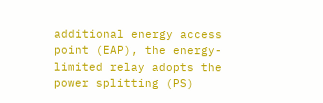additional energy access point (EAP), the energy-limited relay adopts the power splitting (PS)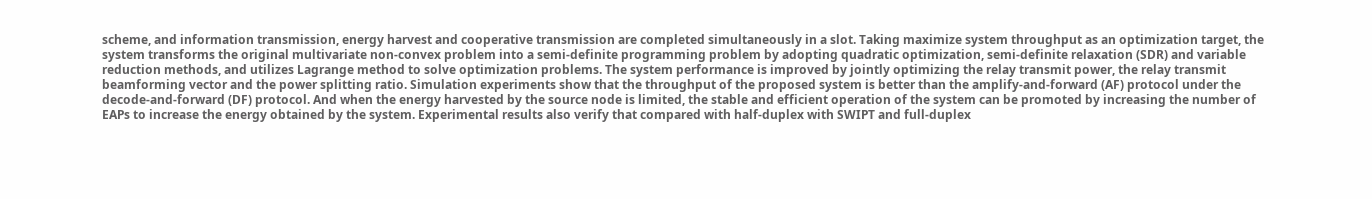scheme, and information transmission, energy harvest and cooperative transmission are completed simultaneously in a slot. Taking maximize system throughput as an optimization target, the system transforms the original multivariate non-convex problem into a semi-definite programming problem by adopting quadratic optimization, semi-definite relaxation (SDR) and variable reduction methods, and utilizes Lagrange method to solve optimization problems. The system performance is improved by jointly optimizing the relay transmit power, the relay transmit beamforming vector and the power splitting ratio. Simulation experiments show that the throughput of the proposed system is better than the amplify-and-forward (AF) protocol under the decode-and-forward (DF) protocol. And when the energy harvested by the source node is limited, the stable and efficient operation of the system can be promoted by increasing the number of EAPs to increase the energy obtained by the system. Experimental results also verify that compared with half-duplex with SWIPT and full-duplex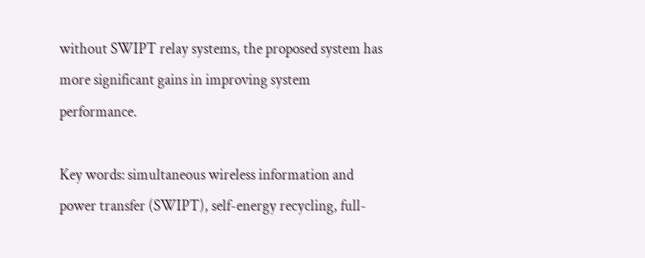without SWIPT relay systems, the proposed system has more significant gains in improving system performance.

Key words: simultaneous wireless information and power transfer (SWIPT), self-energy recycling, full-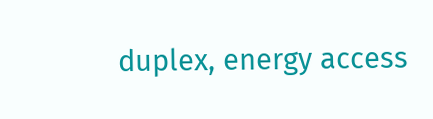duplex, energy access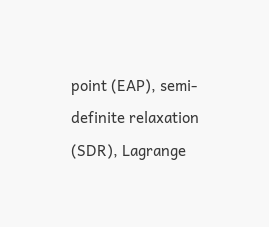point (EAP), semi-definite relaxation (SDR), Lagrange